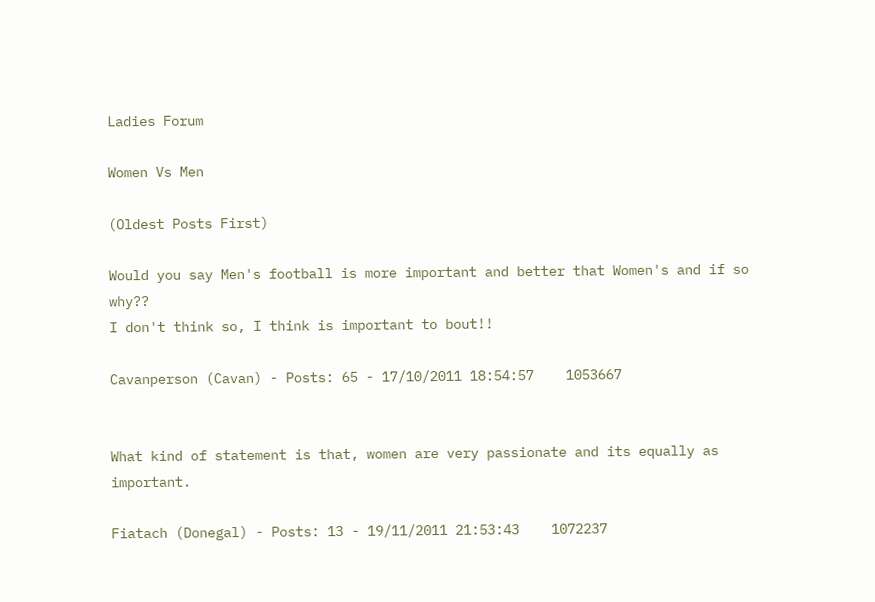Ladies Forum

Women Vs Men

(Oldest Posts First)

Would you say Men's football is more important and better that Women's and if so why??
I don't think so, I think is important to bout!!

Cavanperson (Cavan) - Posts: 65 - 17/10/2011 18:54:57    1053667


What kind of statement is that, women are very passionate and its equally as important.

Fiatach (Donegal) - Posts: 13 - 19/11/2011 21:53:43    1072237